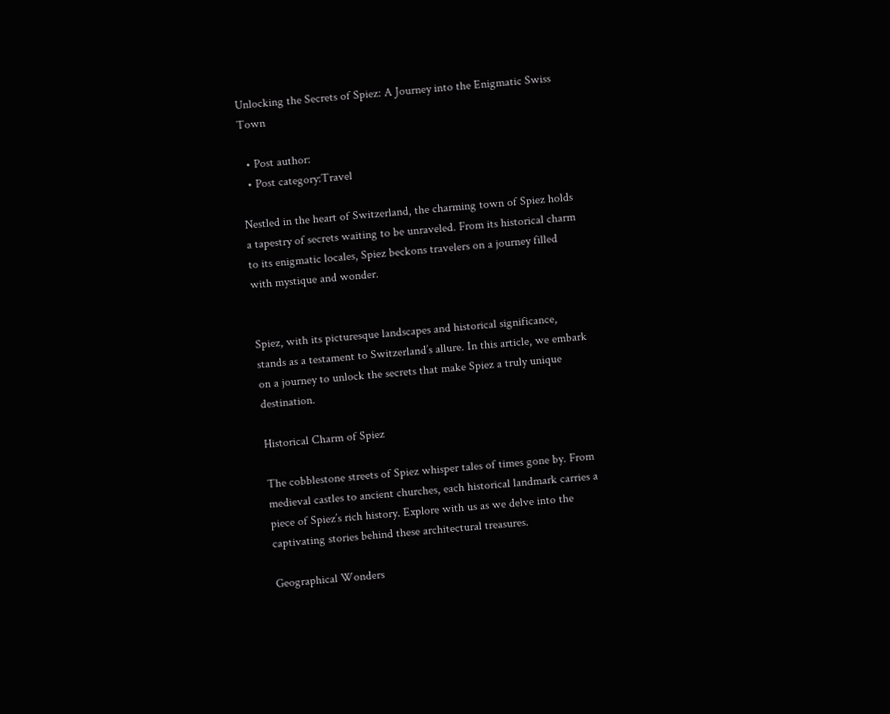Unlocking the Secrets of Spiez: A Journey into the Enigmatic Swiss Town

  • Post author:
  • Post category:Travel

Nestled in the heart of Switzerland, the charming town of Spiez holds a tapestry of secrets waiting to be unraveled. From its historical charm to its enigmatic locales, Spiez beckons travelers on a journey filled with mystique and wonder.


Spiez, with its picturesque landscapes and historical significance, stands as a testament to Switzerland’s allure. In this article, we embark on a journey to unlock the secrets that make Spiez a truly unique destination.

Historical Charm of Spiez

The cobblestone streets of Spiez whisper tales of times gone by. From medieval castles to ancient churches, each historical landmark carries a piece of Spiez’s rich history. Explore with us as we delve into the captivating stories behind these architectural treasures.

Geographical Wonders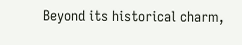Beyond its historical charm,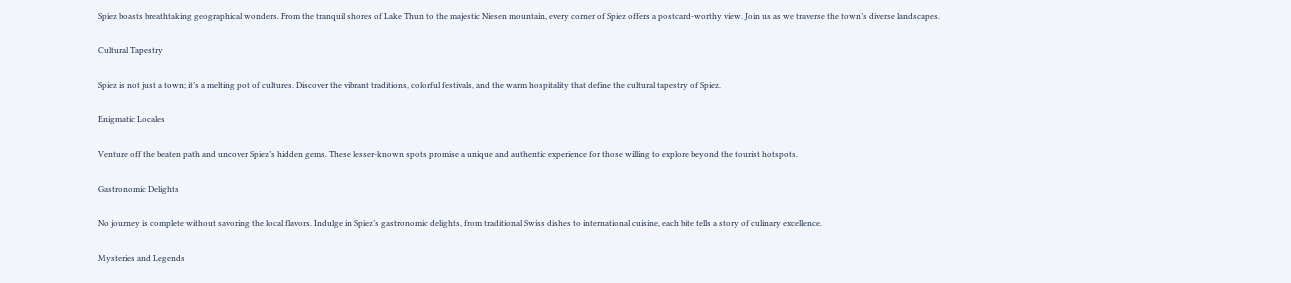Spiez boasts breathtaking geographical wonders. From the tranquil shores of Lake Thun to the majestic Niesen mountain, every corner of Spiez offers a postcard-worthy view. Join us as we traverse the town’s diverse landscapes.

Cultural Tapestry

Spiez is not just a town; it’s a melting pot of cultures. Discover the vibrant traditions, colorful festivals, and the warm hospitality that define the cultural tapestry of Spiez.

Enigmatic Locales

Venture off the beaten path and uncover Spiez’s hidden gems. These lesser-known spots promise a unique and authentic experience for those willing to explore beyond the tourist hotspots.

Gastronomic Delights

No journey is complete without savoring the local flavors. Indulge in Spiez’s gastronomic delights, from traditional Swiss dishes to international cuisine, each bite tells a story of culinary excellence.

Mysteries and Legends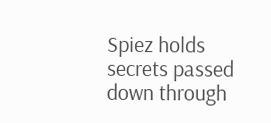Spiez holds secrets passed down through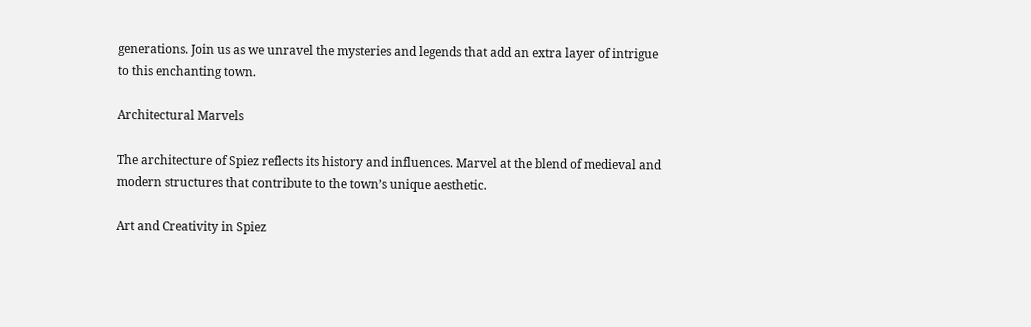generations. Join us as we unravel the mysteries and legends that add an extra layer of intrigue to this enchanting town.

Architectural Marvels

The architecture of Spiez reflects its history and influences. Marvel at the blend of medieval and modern structures that contribute to the town’s unique aesthetic.

Art and Creativity in Spiez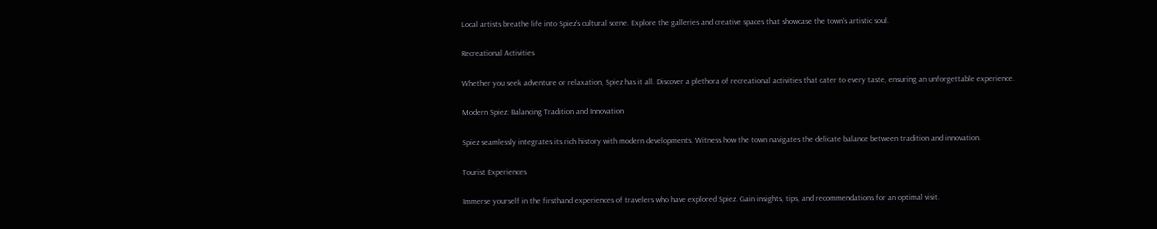Local artists breathe life into Spiez’s cultural scene. Explore the galleries and creative spaces that showcase the town’s artistic soul.

Recreational Activities

Whether you seek adventure or relaxation, Spiez has it all. Discover a plethora of recreational activities that cater to every taste, ensuring an unforgettable experience.

Modern Spiez: Balancing Tradition and Innovation

Spiez seamlessly integrates its rich history with modern developments. Witness how the town navigates the delicate balance between tradition and innovation.

Tourist Experiences

Immerse yourself in the firsthand experiences of travelers who have explored Spiez. Gain insights, tips, and recommendations for an optimal visit.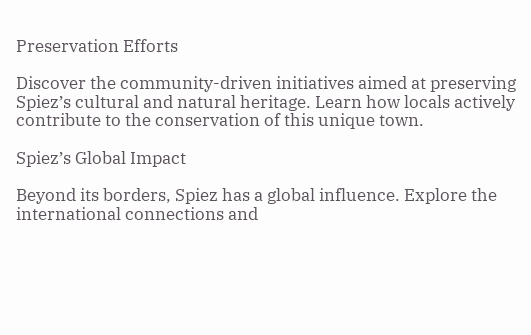Preservation Efforts

Discover the community-driven initiatives aimed at preserving Spiez’s cultural and natural heritage. Learn how locals actively contribute to the conservation of this unique town.

Spiez’s Global Impact

Beyond its borders, Spiez has a global influence. Explore the international connections and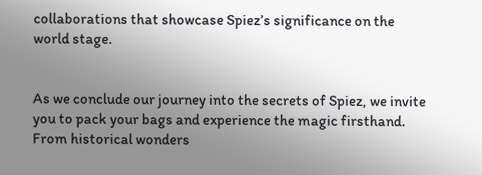collaborations that showcase Spiez’s significance on the world stage.


As we conclude our journey into the secrets of Spiez, we invite you to pack your bags and experience the magic firsthand. From historical wonders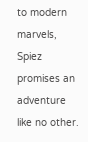to modern marvels, Spiez promises an adventure like no other.